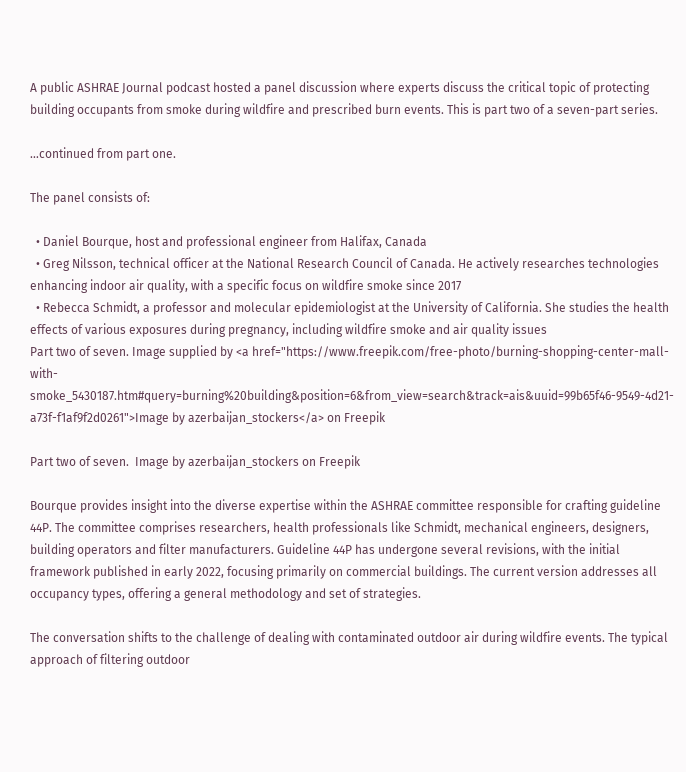A public ASHRAE Journal podcast hosted a panel discussion where experts discuss the critical topic of protecting building occupants from smoke during wildfire and prescribed burn events. This is part two of a seven-part series.

…continued from part one.

The panel consists of:

  • Daniel Bourque, host and professional engineer from Halifax, Canada
  • Greg Nilsson, technical officer at the National Research Council of Canada. He actively researches technologies enhancing indoor air quality, with a specific focus on wildfire smoke since 2017
  • Rebecca Schmidt, a professor and molecular epidemiologist at the University of California. She studies the health effects of various exposures during pregnancy, including wildfire smoke and air quality issues
Part two of seven. Image supplied by <a href="https://www.freepik.com/free-photo/burning-shopping-center-mall-with-smoke_5430187.htm#query=burning%20building&position=6&from_view=search&track=ais&uuid=99b65f46-9549-4d21-a73f-f1af9f2d0261">Image by azerbaijan_stockers</a> on Freepik

Part two of seven.  Image by azerbaijan_stockers on Freepik

Bourque provides insight into the diverse expertise within the ASHRAE committee responsible for crafting guideline 44P. The committee comprises researchers, health professionals like Schmidt, mechanical engineers, designers, building operators and filter manufacturers. Guideline 44P has undergone several revisions, with the initial framework published in early 2022, focusing primarily on commercial buildings. The current version addresses all occupancy types, offering a general methodology and set of strategies.

The conversation shifts to the challenge of dealing with contaminated outdoor air during wildfire events. The typical approach of filtering outdoor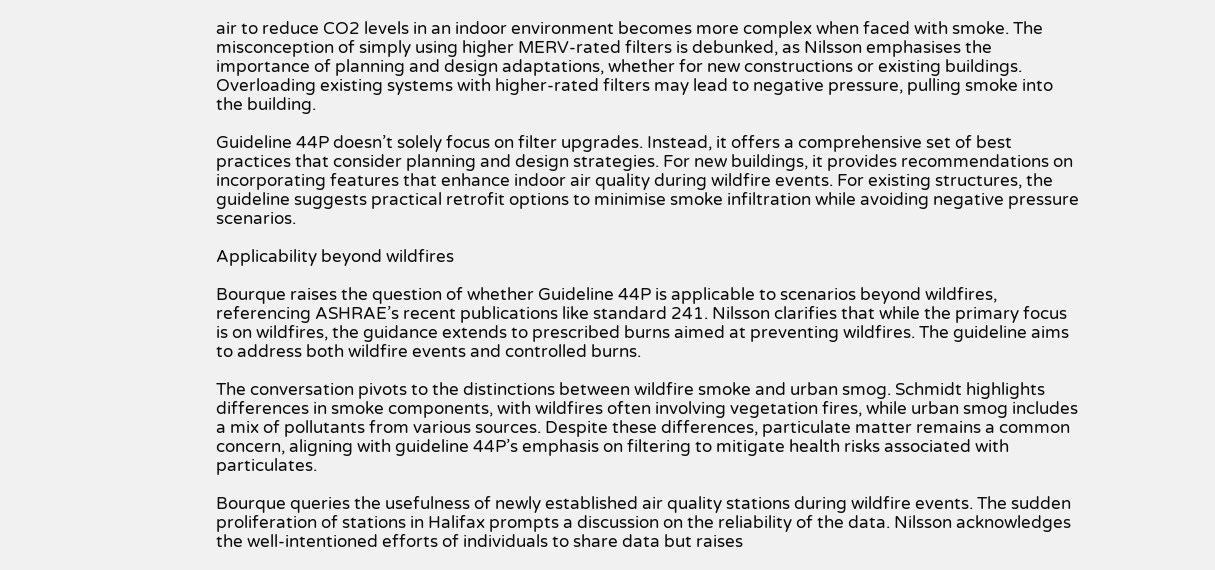air to reduce CO2 levels in an indoor environment becomes more complex when faced with smoke. The misconception of simply using higher MERV-rated filters is debunked, as Nilsson emphasises the importance of planning and design adaptations, whether for new constructions or existing buildings. Overloading existing systems with higher-rated filters may lead to negative pressure, pulling smoke into the building.

Guideline 44P doesn’t solely focus on filter upgrades. Instead, it offers a comprehensive set of best practices that consider planning and design strategies. For new buildings, it provides recommendations on incorporating features that enhance indoor air quality during wildfire events. For existing structures, the guideline suggests practical retrofit options to minimise smoke infiltration while avoiding negative pressure scenarios.

Applicability beyond wildfires

Bourque raises the question of whether Guideline 44P is applicable to scenarios beyond wildfires, referencing ASHRAE’s recent publications like standard 241. Nilsson clarifies that while the primary focus is on wildfires, the guidance extends to prescribed burns aimed at preventing wildfires. The guideline aims to address both wildfire events and controlled burns.

The conversation pivots to the distinctions between wildfire smoke and urban smog. Schmidt highlights differences in smoke components, with wildfires often involving vegetation fires, while urban smog includes a mix of pollutants from various sources. Despite these differences, particulate matter remains a common concern, aligning with guideline 44P’s emphasis on filtering to mitigate health risks associated with particulates.

Bourque queries the usefulness of newly established air quality stations during wildfire events. The sudden proliferation of stations in Halifax prompts a discussion on the reliability of the data. Nilsson acknowledges the well-intentioned efforts of individuals to share data but raises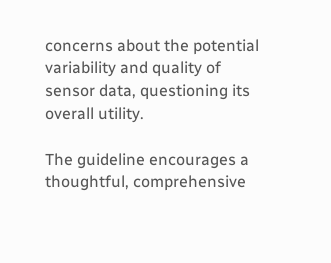concerns about the potential variability and quality of sensor data, questioning its overall utility.

The guideline encourages a thoughtful, comprehensive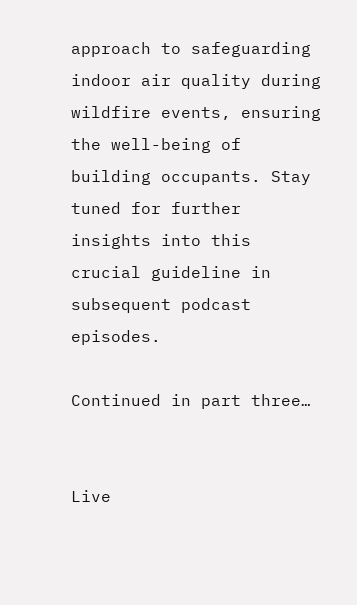approach to safeguarding indoor air quality during wildfire events, ensuring the well-being of building occupants. Stay tuned for further insights into this crucial guideline in subsequent podcast episodes.

Continued in part three…


Live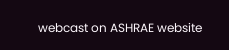webcast on ASHRAE website